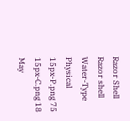Razor Shell
Razor shell
Water-Type Physical
15px-P.png 75 15px-C.png 18
May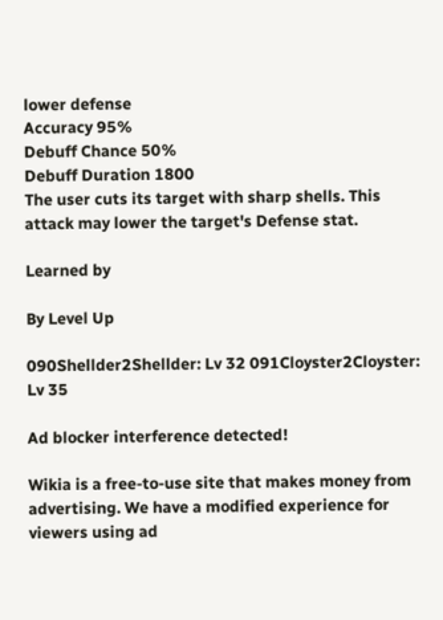lower defense
Accuracy 95%
Debuff Chance 50%
Debuff Duration 1800
The user cuts its target with sharp shells. This attack may lower the target's Defense stat.

Learned by

By Level Up

090Shellder2Shellder: Lv 32 091Cloyster2Cloyster: Lv 35

Ad blocker interference detected!

Wikia is a free-to-use site that makes money from advertising. We have a modified experience for viewers using ad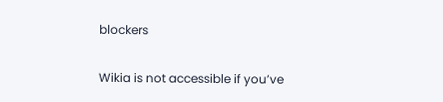blockers

Wikia is not accessible if you’ve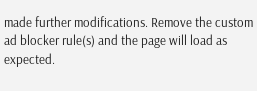made further modifications. Remove the custom ad blocker rule(s) and the page will load as expected.